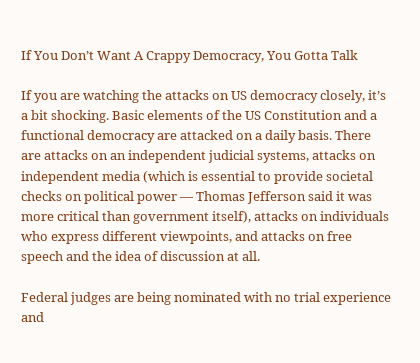If You Don’t Want A Crappy Democracy, You Gotta Talk

If you are watching the attacks on US democracy closely, it’s a bit shocking. Basic elements of the US Constitution and a functional democracy are attacked on a daily basis. There are attacks on an independent judicial systems, attacks on independent media (which is essential to provide societal checks on political power — Thomas Jefferson said it was more critical than government itself), attacks on individuals who express different viewpoints, and attacks on free speech and the idea of discussion at all.

Federal judges are being nominated with no trial experience and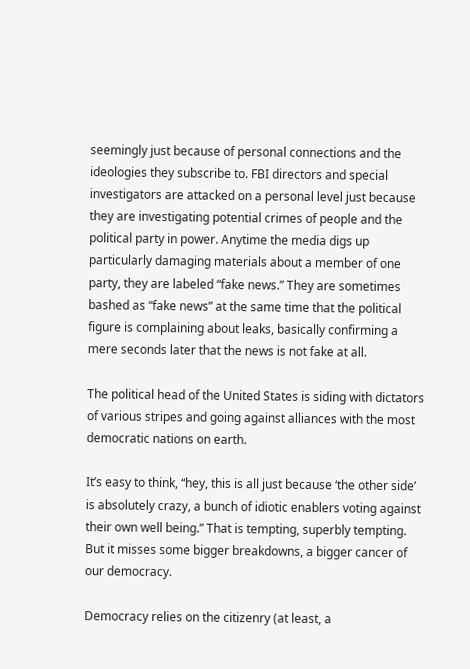seemingly just because of personal connections and the ideologies they subscribe to. FBI directors and special investigators are attacked on a personal level just because they are investigating potential crimes of people and the political party in power. Anytime the media digs up particularly damaging materials about a member of one party, they are labeled “fake news.” They are sometimes bashed as “fake news” at the same time that the political figure is complaining about leaks, basically confirming a mere seconds later that the news is not fake at all.

The political head of the United States is siding with dictators of various stripes and going against alliances with the most democratic nations on earth.

It’s easy to think, “hey, this is all just because ‘the other side’ is absolutely crazy, a bunch of idiotic enablers voting against their own well being.” That is tempting, superbly tempting. But it misses some bigger breakdowns, a bigger cancer of our democracy.

Democracy relies on the citizenry (at least, a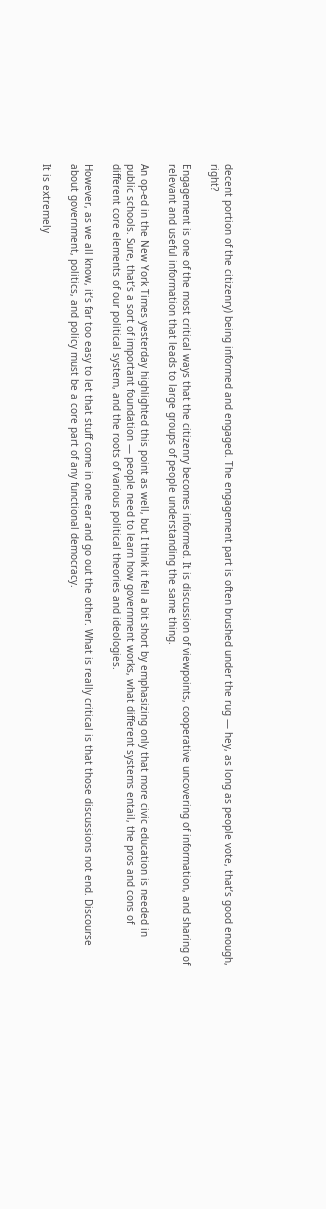decent portion of the citizenry) being informed and engaged. The engagement part is often brushed under the rug — hey, as long as people vote, that’s good enough, right?

Engagement is one of the most critical ways that the citizenry becomes informed. It is discussion of viewpoints, cooperative uncovering of information, and sharing of relevant and useful information that leads to large groups of people understanding the same thing.

An op-ed in the New York Times yesterday highlighted this point as well, but I think it fell a bit short by emphasizing only that more civic education is needed in public schools. Sure, that’s a sort of important foundation — people need to learn how government works, what different systems entail, the pros and cons of different core elements of our political system, and the roots of various political theories and ideologies.

However, as we all know, it’s far too easy to let that stuff come in one ear and go out the other. What is really critical is that those discussions not end. Discourse about government, politics, and policy must be a core part of any functional democracy.

It is extremely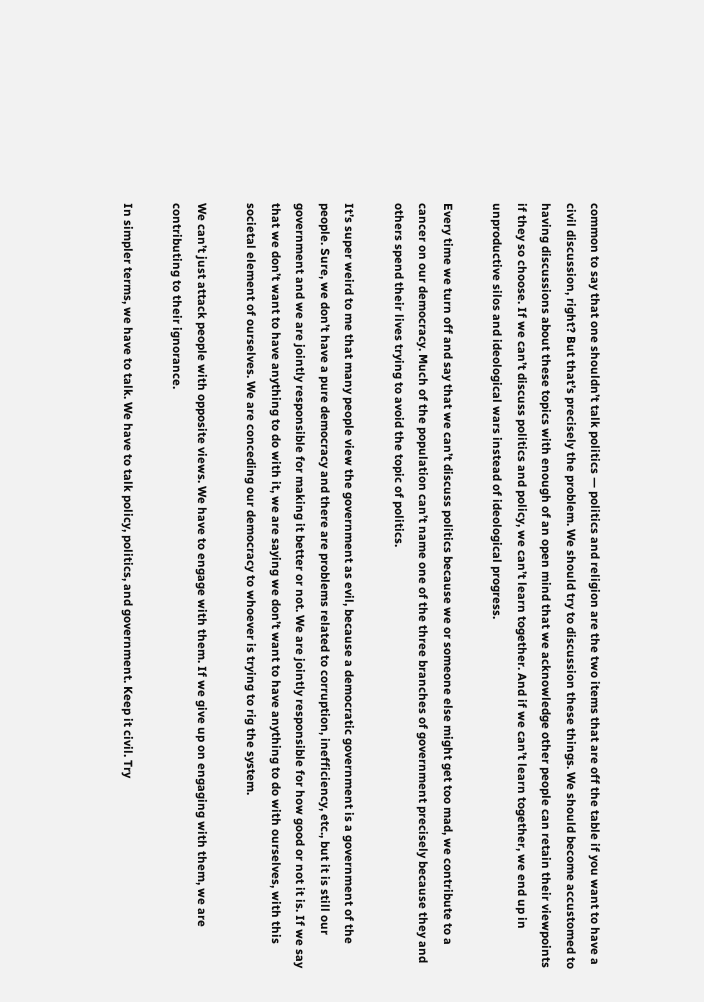common to say that one shouldn’t talk politics — politics and religion are the two items that are off the table if you want to have a civil discussion, right? But that’s precisely the problem. We should try to discussion these things. We should become accustomed to having discussions about these topics with enough of an open mind that we acknowledge other people can retain their viewpoints if they so choose. If we can’t discuss politics and policy, we can’t learn together. And if we can’t learn together, we end up in unproductive silos and ideological wars instead of ideological progress.

Every time we turn off and say that we can’t discuss politics because we or someone else might get too mad, we contribute to a cancer on our democracy. Much of the population can’t name one of the three branches of government precisely because they and others spend their lives trying to avoid the topic of politics.

It’s super weird to me that many people view the government as evil, because a democratic government is a government of the people. Sure, we don’t have a pure democracy and there are problems related to corruption, inefficiency, etc., but it is still our government and we are jointly responsible for making it better or not. We are jointly responsible for how good or not it is. If we say that we don’t want to have anything to do with it, we are saying we don’t want to have anything to do with ourselves, with this societal element of ourselves. We are conceding our democracy to whoever is trying to rig the system.

We can’t just attack people with opposite views. We have to engage with them. If we give up on engaging with them, we are contributing to their ignorance.

In simpler terms, we have to talk. We have to talk policy, politics, and government. Keep it civil. Try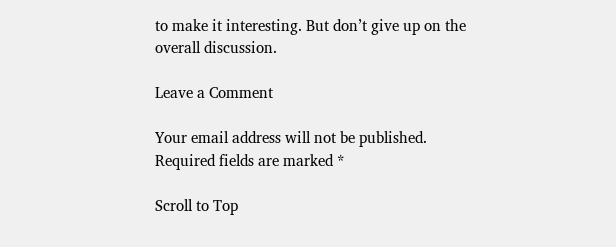to make it interesting. But don’t give up on the overall discussion.

Leave a Comment

Your email address will not be published. Required fields are marked *

Scroll to Top